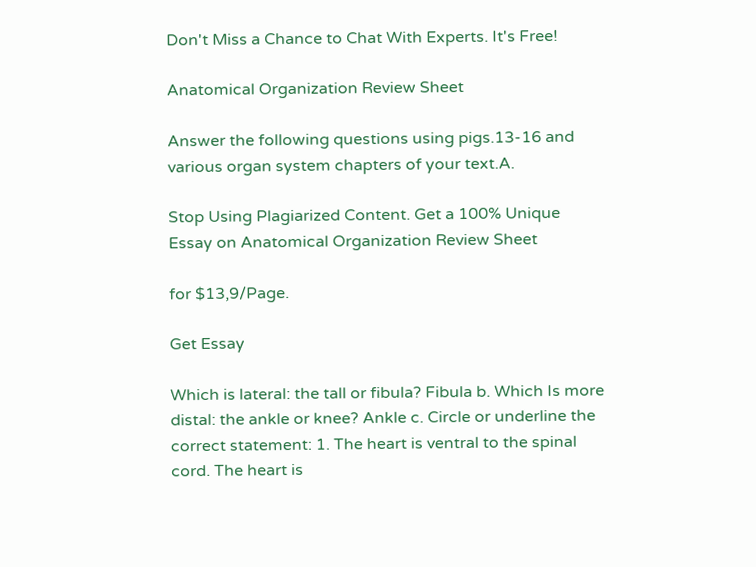Don't Miss a Chance to Chat With Experts. It's Free!

Anatomical Organization Review Sheet

Answer the following questions using pigs.13-16 and various organ system chapters of your text.A.

Stop Using Plagiarized Content. Get a 100% Unique Essay on Anatomical Organization Review Sheet

for $13,9/Page.

Get Essay

Which is lateral: the tall or fibula? Fibula b. Which Is more distal: the ankle or knee? Ankle c. Circle or underline the correct statement: 1. The heart is ventral to the spinal cord. The heart is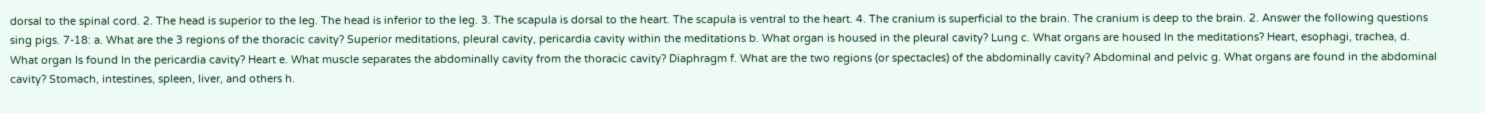dorsal to the spinal cord. 2. The head is superior to the leg. The head is inferior to the leg. 3. The scapula is dorsal to the heart. The scapula is ventral to the heart. 4. The cranium is superficial to the brain. The cranium is deep to the brain. 2. Answer the following questions sing pigs. 7-18: a. What are the 3 regions of the thoracic cavity? Superior meditations, pleural cavity, pericardia cavity within the meditations b. What organ is housed in the pleural cavity? Lung c. What organs are housed In the meditations? Heart, esophagi, trachea, d. What organ Is found In the pericardia cavity? Heart e. What muscle separates the abdominally cavity from the thoracic cavity? Diaphragm f. What are the two regions (or spectacles) of the abdominally cavity? Abdominal and pelvic g. What organs are found in the abdominal cavity? Stomach, intestines, spleen, liver, and others h.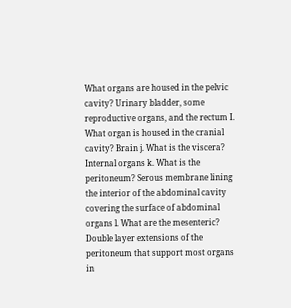What organs are housed in the pelvic cavity? Urinary bladder, some reproductive organs, and the rectum I. What organ is housed in the cranial cavity? Brain j. What is the viscera? Internal organs k. What is the peritoneum? Serous membrane lining the interior of the abdominal cavity covering the surface of abdominal organs l. What are the mesenteric? Double layer extensions of the peritoneum that support most organs in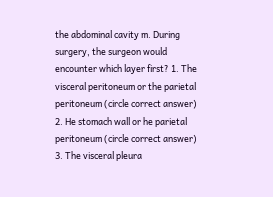the abdominal cavity m. During surgery, the surgeon would encounter which layer first? 1. The visceral peritoneum or the parietal peritoneum (circle correct answer) 2. He stomach wall or he parietal peritoneum (circle correct answer) 3. The visceral pleura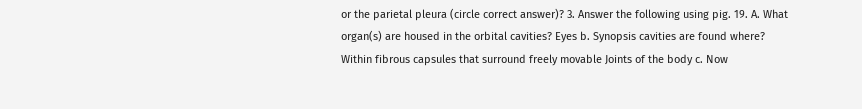or the parietal pleura (circle correct answer)? 3. Answer the following using pig. 19. A. What organ(s) are housed in the orbital cavities? Eyes b. Synopsis cavities are found where? Within fibrous capsules that surround freely movable Joints of the body c. Now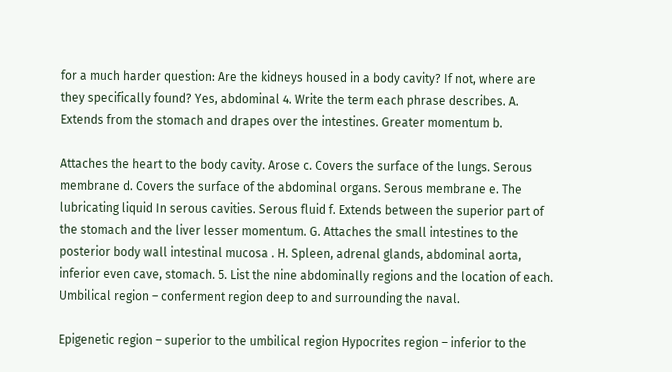for a much harder question: Are the kidneys housed in a body cavity? If not, where are they specifically found? Yes, abdominal 4. Write the term each phrase describes. A. Extends from the stomach and drapes over the intestines. Greater momentum b.

Attaches the heart to the body cavity. Arose c. Covers the surface of the lungs. Serous membrane d. Covers the surface of the abdominal organs. Serous membrane e. The lubricating liquid In serous cavities. Serous fluid f. Extends between the superior part of the stomach and the liver lesser momentum. G. Attaches the small intestines to the posterior body wall intestinal mucosa . H. Spleen, adrenal glands, abdominal aorta, inferior even cave, stomach. 5. List the nine abdominally regions and the location of each. Umbilical region – conferment region deep to and surrounding the naval.

Epigenetic region – superior to the umbilical region Hypocrites region – inferior to the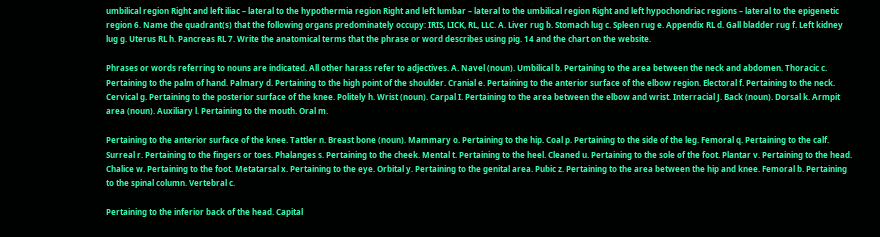umbilical region Right and left iliac – lateral to the hypothermia region Right and left lumbar – lateral to the umbilical region Right and left hypochondriac regions – lateral to the epigenetic region 6. Name the quadrant(s) that the following organs predominately occupy: IRIS, LICK, RL, LLC. A. Liver rug b. Stomach lug c. Spleen rug e. Appendix RL d. Gall bladder rug f. Left kidney lug g. Uterus RL h. Pancreas RL 7. Write the anatomical terms that the phrase or word describes using pig. 14 and the chart on the website.

Phrases or words referring to nouns are indicated. All other harass refer to adjectives. A. Navel (noun). Umbilical b. Pertaining to the area between the neck and abdomen. Thoracic c. Pertaining to the palm of hand. Palmary d. Pertaining to the high point of the shoulder. Cranial e. Pertaining to the anterior surface of the elbow region. Electoral f. Pertaining to the neck. Cervical g. Pertaining to the posterior surface of the knee. Politely h. Wrist (noun). Carpal I. Pertaining to the area between the elbow and wrist. Interracial J. Back (noun). Dorsal k. Armpit area (noun). Auxiliary l. Pertaining to the mouth. Oral m.

Pertaining to the anterior surface of the knee. Tattler n. Breast bone (noun). Mammary o. Pertaining to the hip. Coal p. Pertaining to the side of the leg. Femoral q. Pertaining to the calf. Surreal r. Pertaining to the fingers or toes. Phalanges s. Pertaining to the cheek. Mental t. Pertaining to the heel. Cleaned u. Pertaining to the sole of the foot. Plantar v. Pertaining to the head. Chalice w. Pertaining to the foot. Metatarsal x. Pertaining to the eye. Orbital y. Pertaining to the genital area. Pubic z. Pertaining to the area between the hip and knee. Femoral b. Pertaining to the spinal column. Vertebral c.

Pertaining to the inferior back of the head. Capital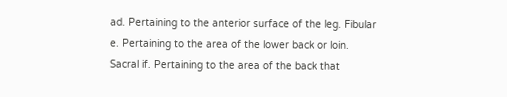ad. Pertaining to the anterior surface of the leg. Fibular e. Pertaining to the area of the lower back or loin. Sacral if. Pertaining to the area of the back that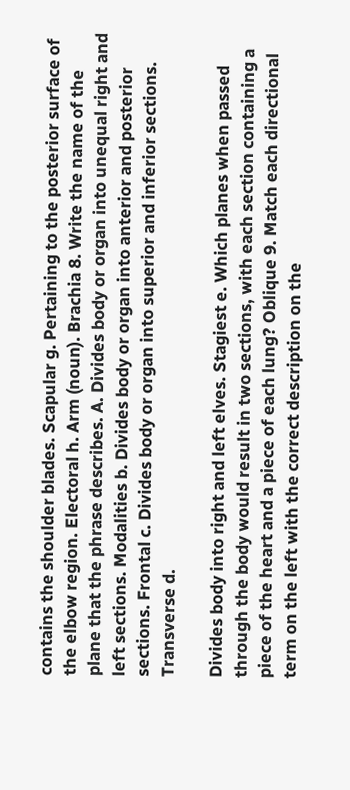contains the shoulder blades. Scapular g. Pertaining to the posterior surface of the elbow region. Electoral h. Arm (noun). Brachia 8. Write the name of the plane that the phrase describes. A. Divides body or organ into unequal right and left sections. Modalities b. Divides body or organ into anterior and posterior sections. Frontal c. Divides body or organ into superior and inferior sections. Transverse d.

Divides body into right and left elves. Stagiest e. Which planes when passed through the body would result in two sections, with each section containing a piece of the heart and a piece of each lung? Oblique 9. Match each directional term on the left with the correct description on the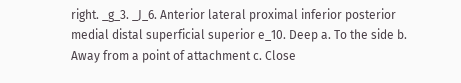right. _g_3. _J_6. Anterior lateral proximal inferior posterior medial distal superficial superior e_10. Deep a. To the side b. Away from a point of attachment c. Close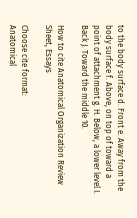to the body surface d. Front e. Away from the body surface f. Above, on top of toward a point of attachment g. H. Below, a lower level I. Back J. Toward the middle 10.

How to cite Anatomical Organization Review Sheet, Essays

Choose cite format:
Anatomical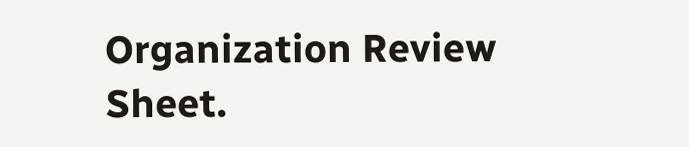Organization Review Sheet.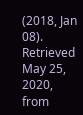(2018, Jan 08). Retrieved May 25, 2020, from